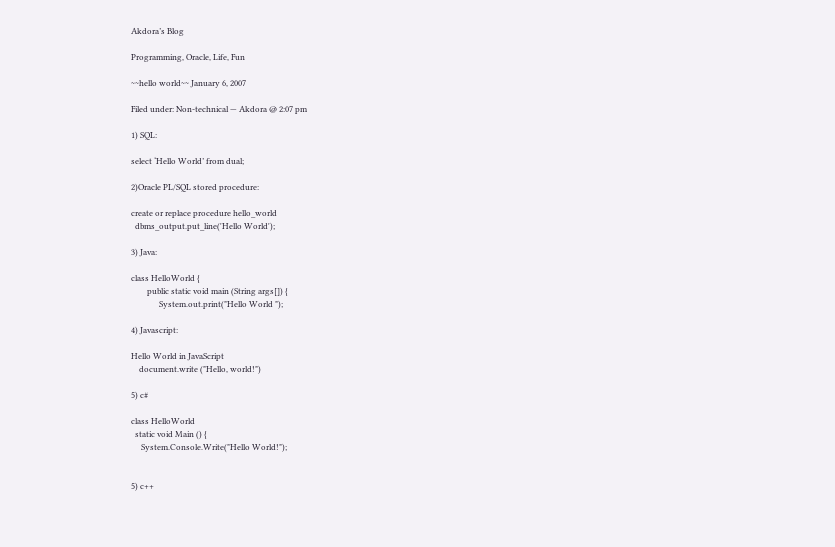Akdora’s Blog

Programming, Oracle, Life, Fun

~~hello world~~ January 6, 2007

Filed under: Non-technical — Akdora @ 2:07 pm

1) SQL:

select ‘Hello World’ from dual;

2)Oracle PL/SQL stored procedure:

create or replace procedure hello_world
  dbms_output.put_line('Hello World');

3) Java:

class HelloWorld {
        public static void main (String args[]) {
              System.out.print("Hello World ");

4) Javascript:

Hello World in JavaScript
    document.write ("Hello, world!")

5) c#

class HelloWorld
  static void Main () {
     System.Console.Write("Hello World!");


5) c++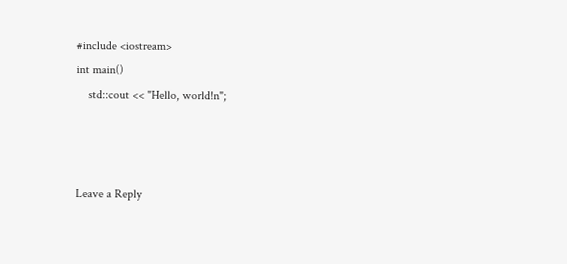#include <iostream>
int main()
    std::cout << "Hello, world!n";



Leave a Reply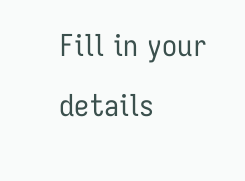Fill in your details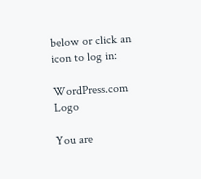below or click an icon to log in:

WordPress.com Logo

You are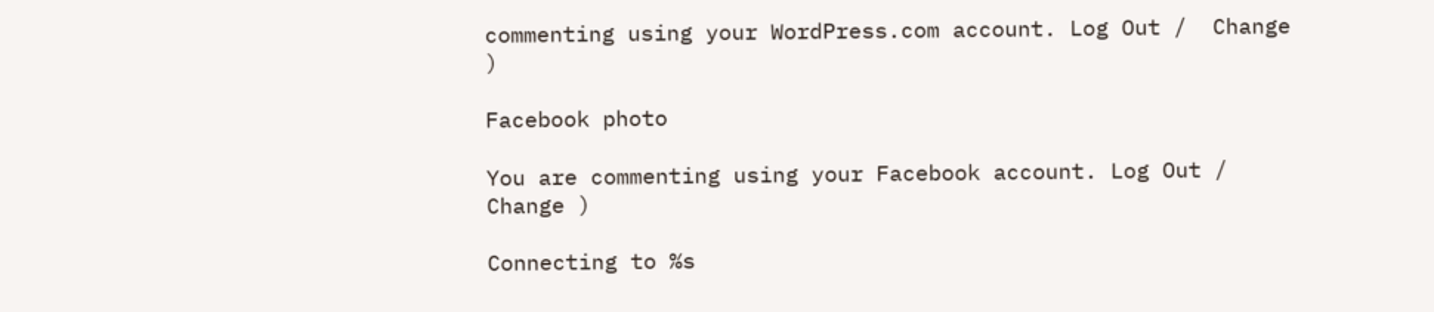commenting using your WordPress.com account. Log Out /  Change )

Facebook photo

You are commenting using your Facebook account. Log Out /  Change )

Connecting to %s